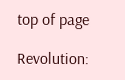top of page

Revolution: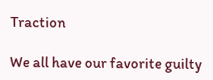Traction

We all have our favorite guilty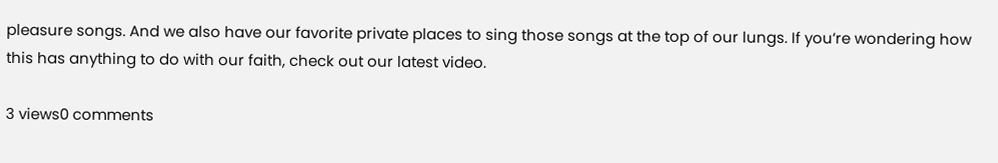pleasure songs. And we also have our favorite private places to sing those songs at the top of our lungs. If you’re wondering how this has anything to do with our faith, check out our latest video.

3 views0 comments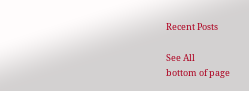Recent Posts

See All
bottom of page